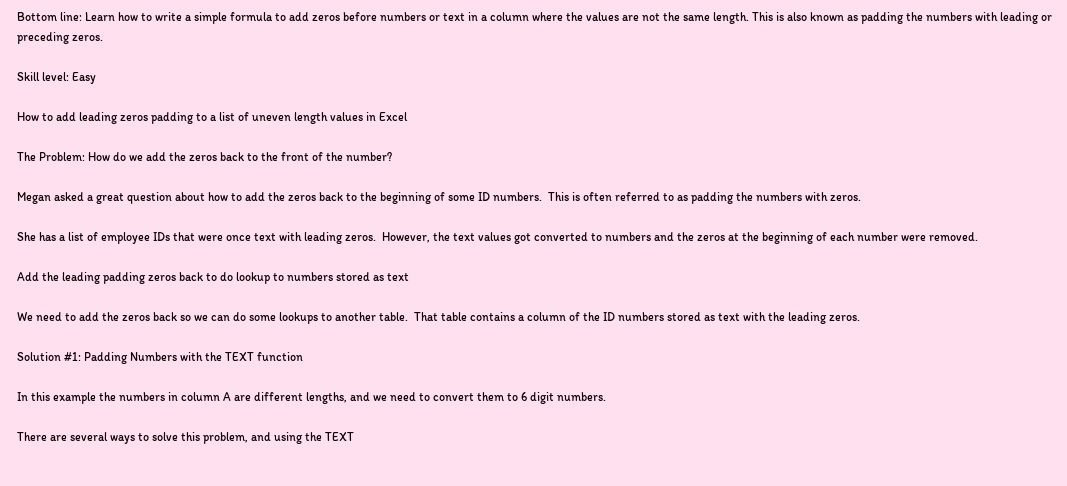Bottom line: Learn how to write a simple formula to add zeros before numbers or text in a column where the values are not the same length. This is also known as padding the numbers with leading or preceding zeros.

Skill level: Easy

How to add leading zeros padding to a list of uneven length values in Excel

The Problem: How do we add the zeros back to the front of the number?

Megan asked a great question about how to add the zeros back to the beginning of some ID numbers.  This is often referred to as padding the numbers with zeros.

She has a list of employee IDs that were once text with leading zeros.  However, the text values got converted to numbers and the zeros at the beginning of each number were removed.

Add the leading padding zeros back to do lookup to numbers stored as text

We need to add the zeros back so we can do some lookups to another table.  That table contains a column of the ID numbers stored as text with the leading zeros.

Solution #1: Padding Numbers with the TEXT function

In this example the numbers in column A are different lengths, and we need to convert them to 6 digit numbers.

There are several ways to solve this problem, and using the TEXT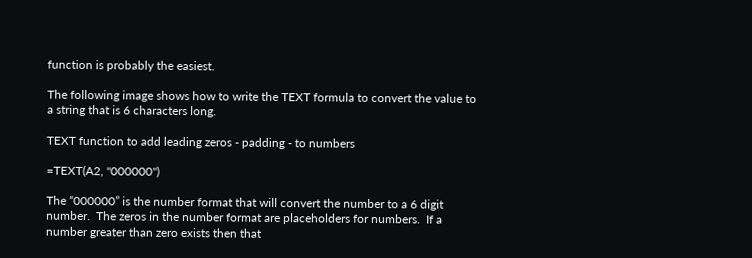function is probably the easiest.

The following image shows how to write the TEXT formula to convert the value to a string that is 6 characters long.

TEXT function to add leading zeros - padding - to numbers

=TEXT(A2, "000000")

The “000000” is the number format that will convert the number to a 6 digit number.  The zeros in the number format are placeholders for numbers.  If a number greater than zero exists then that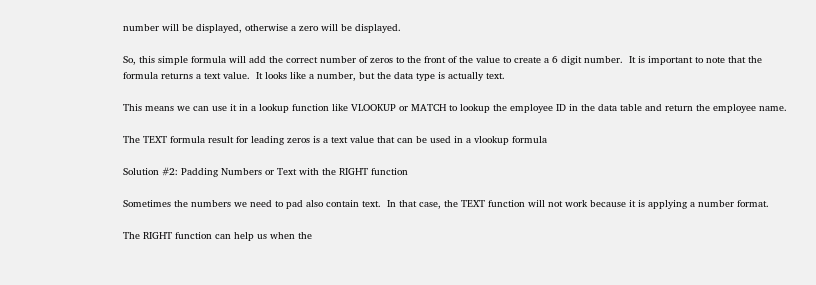number will be displayed, otherwise a zero will be displayed.

So, this simple formula will add the correct number of zeros to the front of the value to create a 6 digit number.  It is important to note that the formula returns a text value.  It looks like a number, but the data type is actually text.

This means we can use it in a lookup function like VLOOKUP or MATCH to lookup the employee ID in the data table and return the employee name.

The TEXT formula result for leading zeros is a text value that can be used in a vlookup formula

Solution #2: Padding Numbers or Text with the RIGHT function

Sometimes the numbers we need to pad also contain text.  In that case, the TEXT function will not work because it is applying a number format.

The RIGHT function can help us when the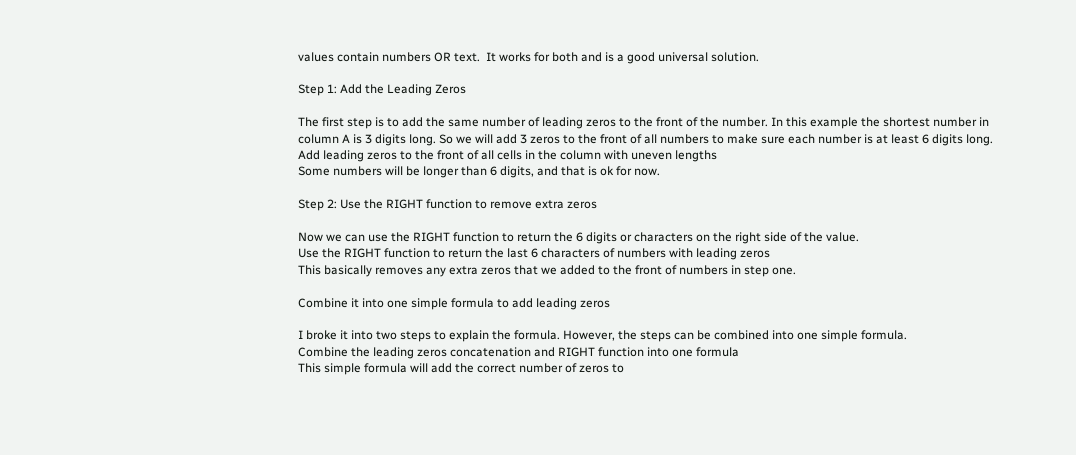values contain numbers OR text.  It works for both and is a good universal solution.

Step 1: Add the Leading Zeros

The first step is to add the same number of leading zeros to the front of the number. In this example the shortest number in column A is 3 digits long. So we will add 3 zeros to the front of all numbers to make sure each number is at least 6 digits long.
Add leading zeros to the front of all cells in the column with uneven lengths
Some numbers will be longer than 6 digits, and that is ok for now.

Step 2: Use the RIGHT function to remove extra zeros

Now we can use the RIGHT function to return the 6 digits or characters on the right side of the value.
Use the RIGHT function to return the last 6 characters of numbers with leading zeros
This basically removes any extra zeros that we added to the front of numbers in step one.

Combine it into one simple formula to add leading zeros

I broke it into two steps to explain the formula. However, the steps can be combined into one simple formula.
Combine the leading zeros concatenation and RIGHT function into one formula
This simple formula will add the correct number of zeros to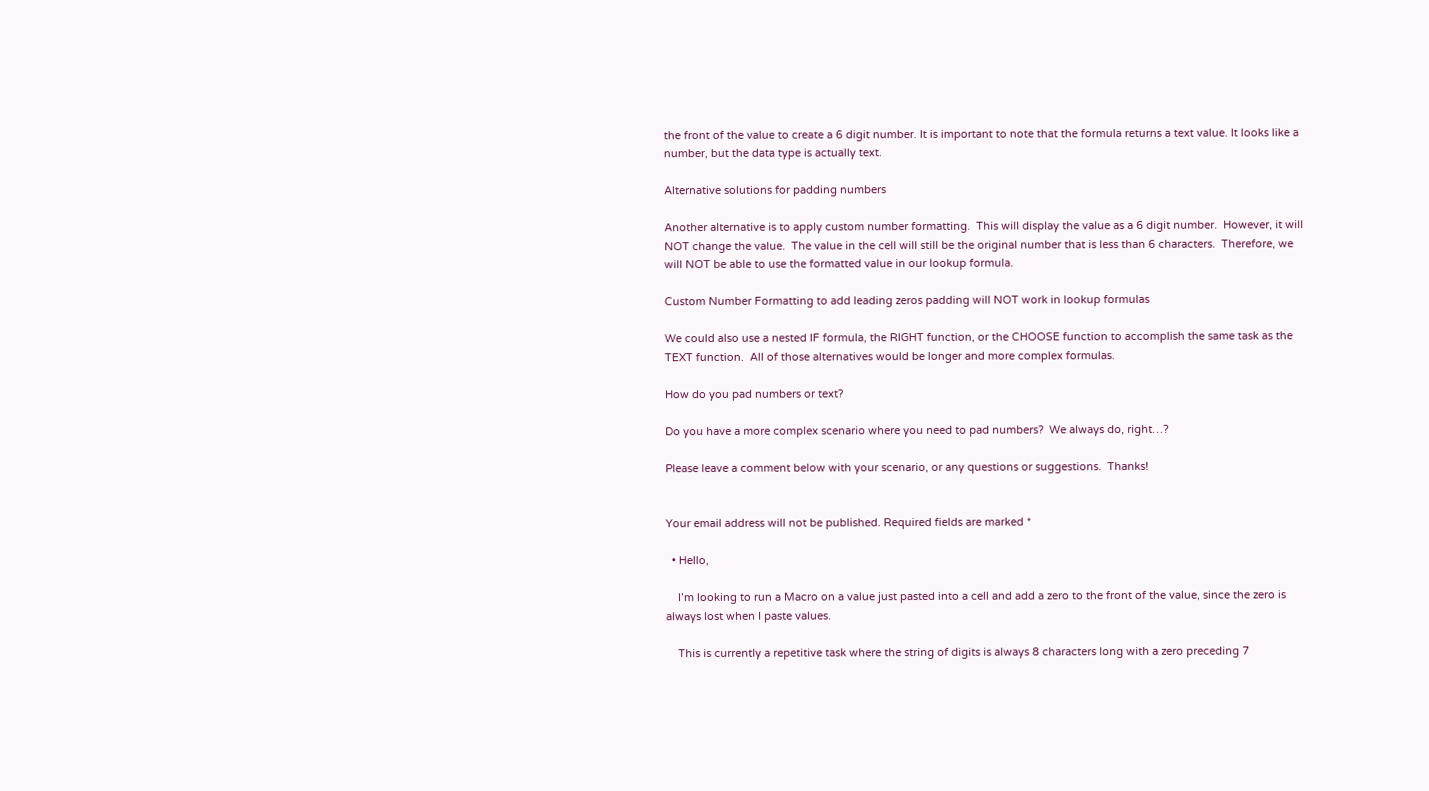the front of the value to create a 6 digit number. It is important to note that the formula returns a text value. It looks like a number, but the data type is actually text.

Alternative solutions for padding numbers

Another alternative is to apply custom number formatting.  This will display the value as a 6 digit number.  However, it will NOT change the value.  The value in the cell will still be the original number that is less than 6 characters.  Therefore, we will NOT be able to use the formatted value in our lookup formula.

Custom Number Formatting to add leading zeros padding will NOT work in lookup formulas

We could also use a nested IF formula, the RIGHT function, or the CHOOSE function to accomplish the same task as the TEXT function.  All of those alternatives would be longer and more complex formulas.

How do you pad numbers or text?

Do you have a more complex scenario where you need to pad numbers?  We always do, right…?

Please leave a comment below with your scenario, or any questions or suggestions.  Thanks!


Your email address will not be published. Required fields are marked *

  • Hello,

    I’m looking to run a Macro on a value just pasted into a cell and add a zero to the front of the value, since the zero is always lost when I paste values.

    This is currently a repetitive task where the string of digits is always 8 characters long with a zero preceding 7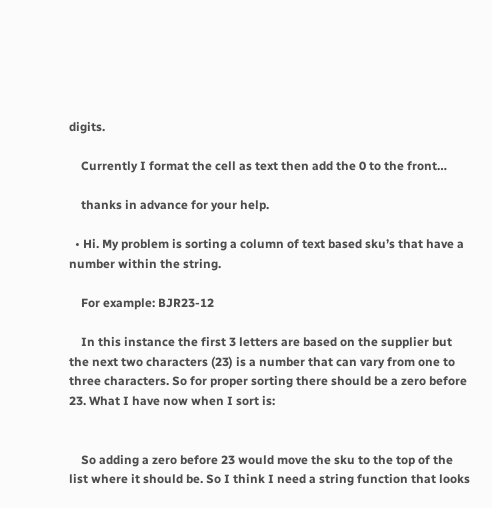digits.

    Currently I format the cell as text then add the 0 to the front…

    thanks in advance for your help.

  • Hi. My problem is sorting a column of text based sku’s that have a number within the string.

    For example: BJR23-12

    In this instance the first 3 letters are based on the supplier but the next two characters (23) is a number that can vary from one to three characters. So for proper sorting there should be a zero before 23. What I have now when I sort is:


    So adding a zero before 23 would move the sku to the top of the list where it should be. So I think I need a string function that looks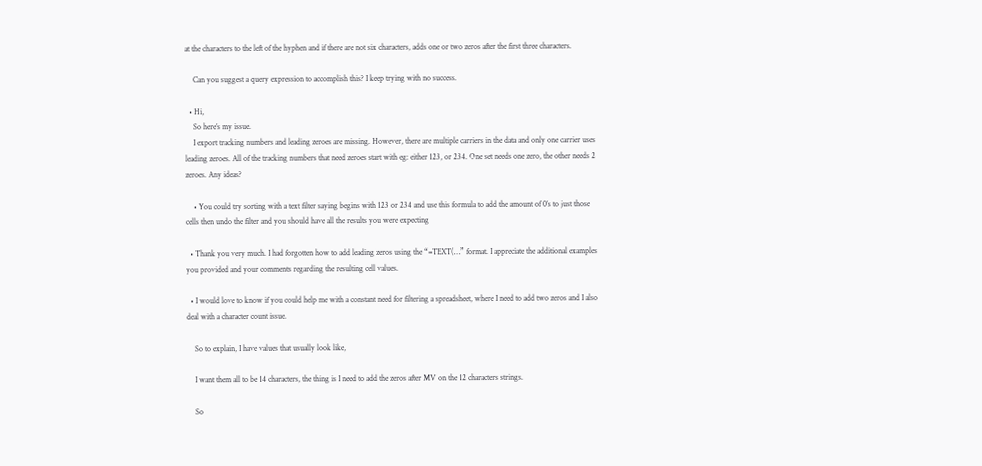at the characters to the left of the hyphen and if there are not six characters, adds one or two zeros after the first three characters.

    Can you suggest a query expression to accomplish this? I keep trying with no success.

  • Hi,
    So here’s my issue.
    I export tracking numbers and leading zeroes are missing. However, there are multiple carriers in the data and only one carrier uses leading zeroes. All of the tracking numbers that need zeroes start with eg: either 123, or 234. One set needs one zero, the other needs 2 zeroes. Any ideas?

    • You could try sorting with a text filter saying begins with 123 or 234 and use this formula to add the amount of 0’s to just those cells then undo the filter and you should have all the results you were expecting

  • Thank you very much. I had forgotten how to add leading zeros using the “=TEXT(…” format. I appreciate the additional examples you provided and your comments regarding the resulting cell values.

  • I would love to know if you could help me with a constant need for filtering a spreadsheet, where I need to add two zeros and I also deal with a character count issue.

    So to explain, I have values that usually look like,

    I want them all to be 14 characters, the thing is I need to add the zeros after MV on the 12 characters strings.

    So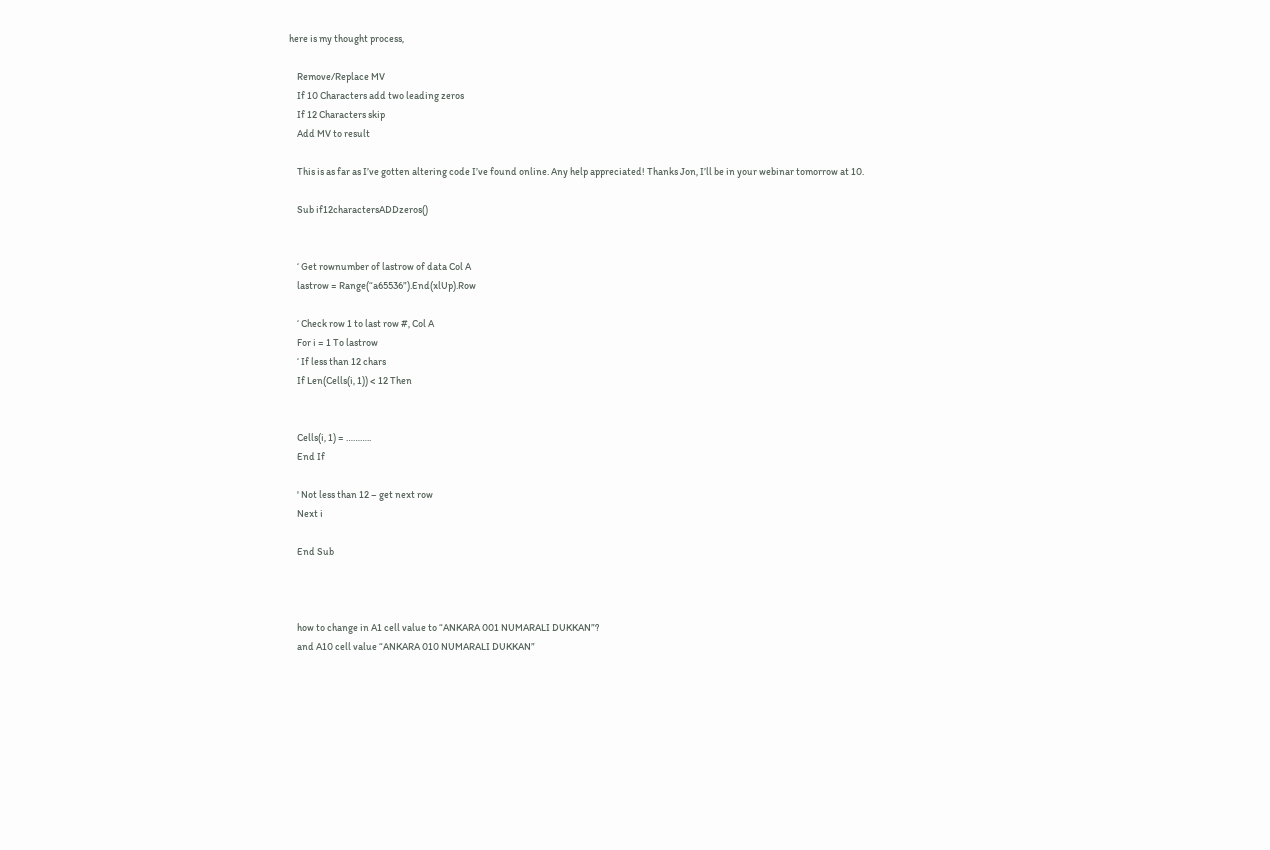here is my thought process,

    Remove/Replace MV
    If 10 Characters add two leading zeros
    If 12 Characters skip
    Add MV to result

    This is as far as I’ve gotten altering code I’ve found online. Any help appreciated! Thanks Jon, I’ll be in your webinar tomorrow at 10.

    Sub if12charactersADDzeros()


    ‘ Get rownumber of lastrow of data Col A
    lastrow = Range(“a65536”).End(xlUp).Row

    ‘ Check row 1 to last row #, Col A
    For i = 1 To lastrow
    ‘ If less than 12 chars
    If Len(Cells(i, 1)) < 12 Then


    Cells(i, 1) = ………..
    End If

    ' Not less than 12 – get next row
    Next i

    End Sub



    how to change in A1 cell value to “ANKARA 001 NUMARALI DUKKAN”?
    and A10 cell value “ANKARA 010 NUMARALI DUKKAN”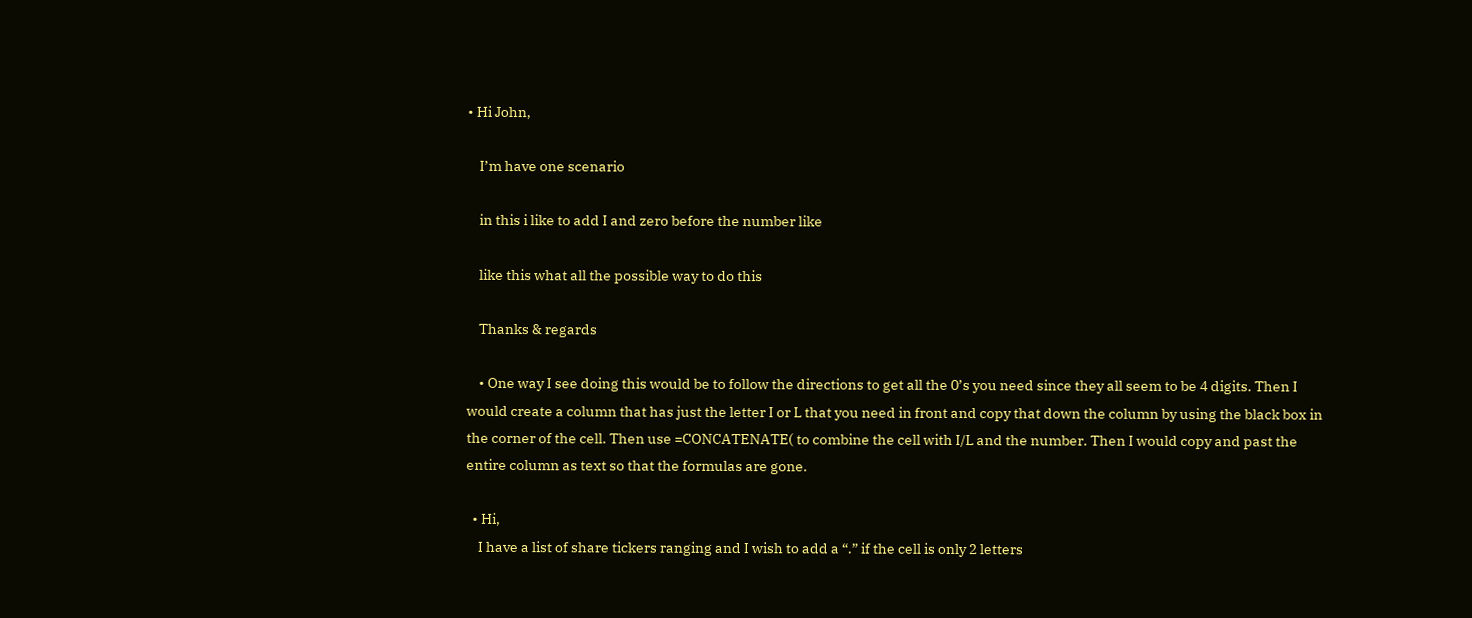• Hi John,

    I’m have one scenario

    in this i like to add I and zero before the number like

    like this what all the possible way to do this

    Thanks & regards

    • One way I see doing this would be to follow the directions to get all the 0’s you need since they all seem to be 4 digits. Then I would create a column that has just the letter I or L that you need in front and copy that down the column by using the black box in the corner of the cell. Then use =CONCATENATE( to combine the cell with I/L and the number. Then I would copy and past the entire column as text so that the formulas are gone.

  • Hi,
    I have a list of share tickers ranging and I wish to add a “.” if the cell is only 2 letters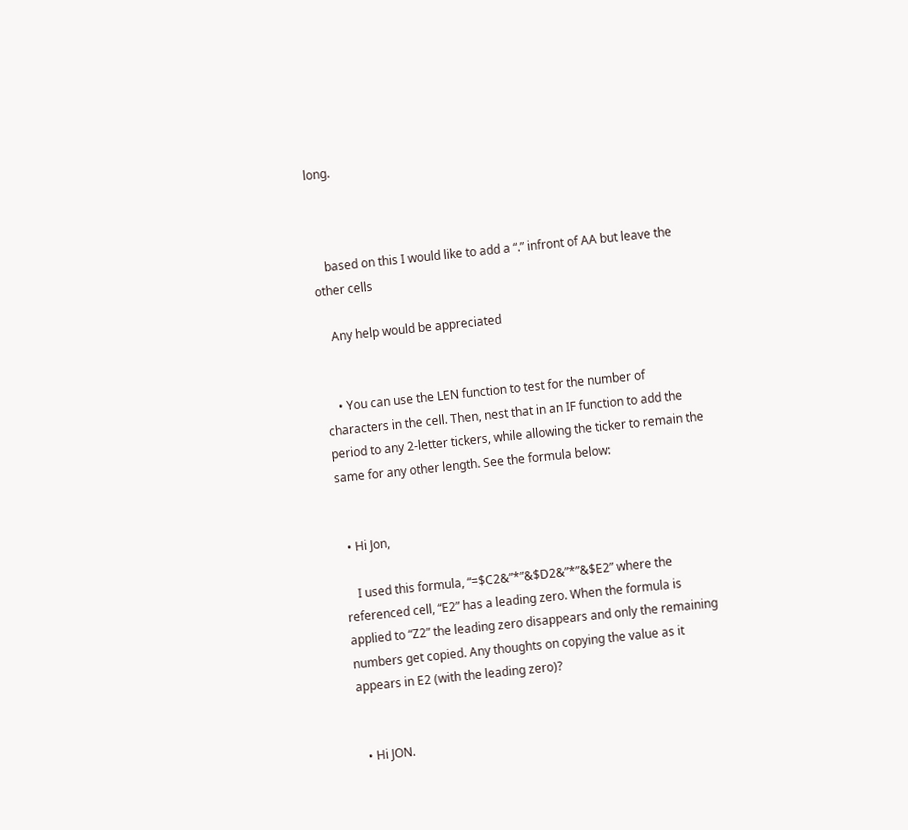long.



    based on this I would like to add a “.” infront of AA but leave the other cells

    Any help would be appreciated


    • You can use the LEN function to test for the number of characters in the cell. Then, nest that in an IF function to add the period to any 2-letter tickers, while allowing the ticker to remain the same for any other length. See the formula below:


  • Hi Jon,

    I used this formula, “=$C2&”*”&$D2&”*”&$E2” where the referenced cell, “E2” has a leading zero. When the formula is applied to “Z2” the leading zero disappears and only the remaining numbers get copied. Any thoughts on copying the value as it appears in E2 (with the leading zero)?


  • Hi JON.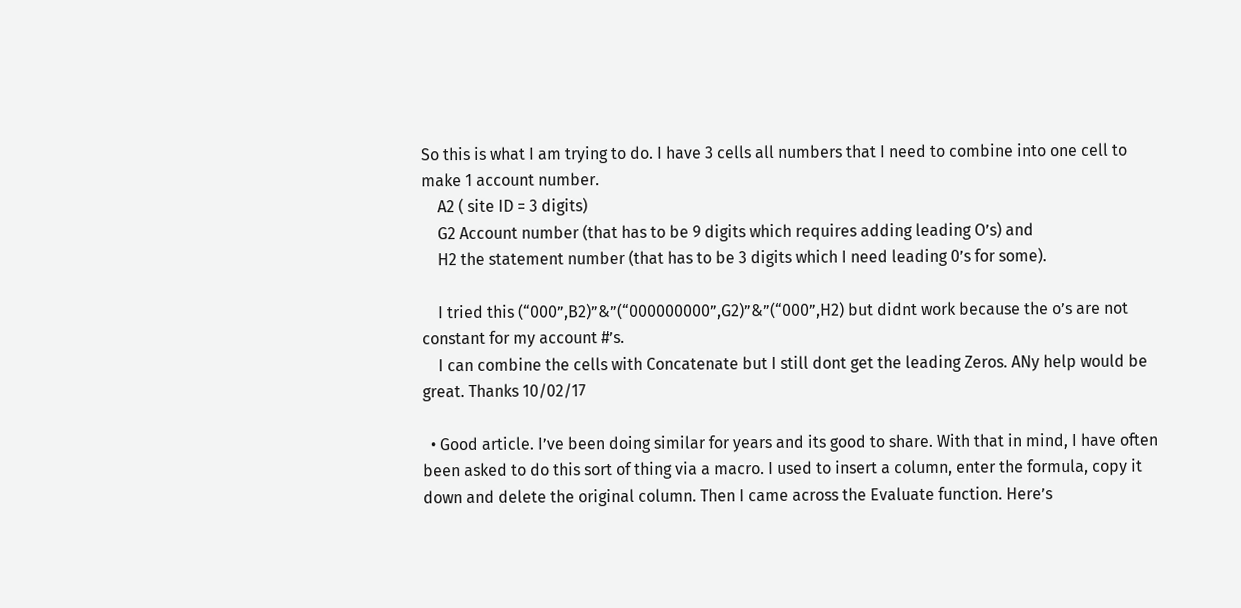So this is what I am trying to do. I have 3 cells all numbers that I need to combine into one cell to make 1 account number.
    A2 ( site ID = 3 digits)
    G2 Account number (that has to be 9 digits which requires adding leading O’s) and
    H2 the statement number (that has to be 3 digits which I need leading 0’s for some).

    I tried this (“000”,B2)”&”(“000000000”,G2)”&”(“000”,H2) but didnt work because the o’s are not constant for my account #’s.
    I can combine the cells with Concatenate but I still dont get the leading Zeros. ANy help would be great. Thanks 10/02/17

  • Good article. I’ve been doing similar for years and its good to share. With that in mind, I have often been asked to do this sort of thing via a macro. I used to insert a column, enter the formula, copy it down and delete the original column. Then I came across the Evaluate function. Here’s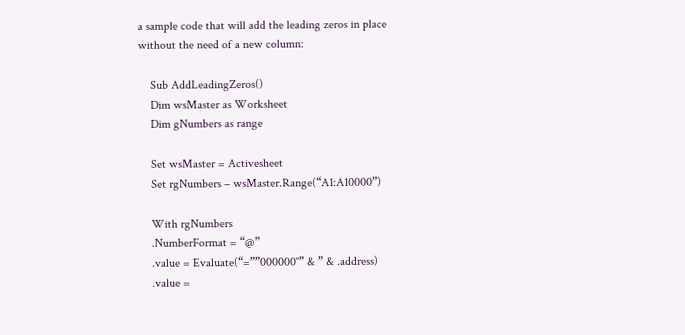a sample code that will add the leading zeros in place without the need of a new column:

    Sub AddLeadingZeros()
    Dim wsMaster as Worksheet
    Dim gNumbers as range

    Set wsMaster = Activesheet
    Set rgNumbers – wsMaster.Range(“A1:A10000”)

    With rgNumbers
    .NumberFormat = “@”
    .value = Evaluate(“=””000000″” & ” & .address)
    .value =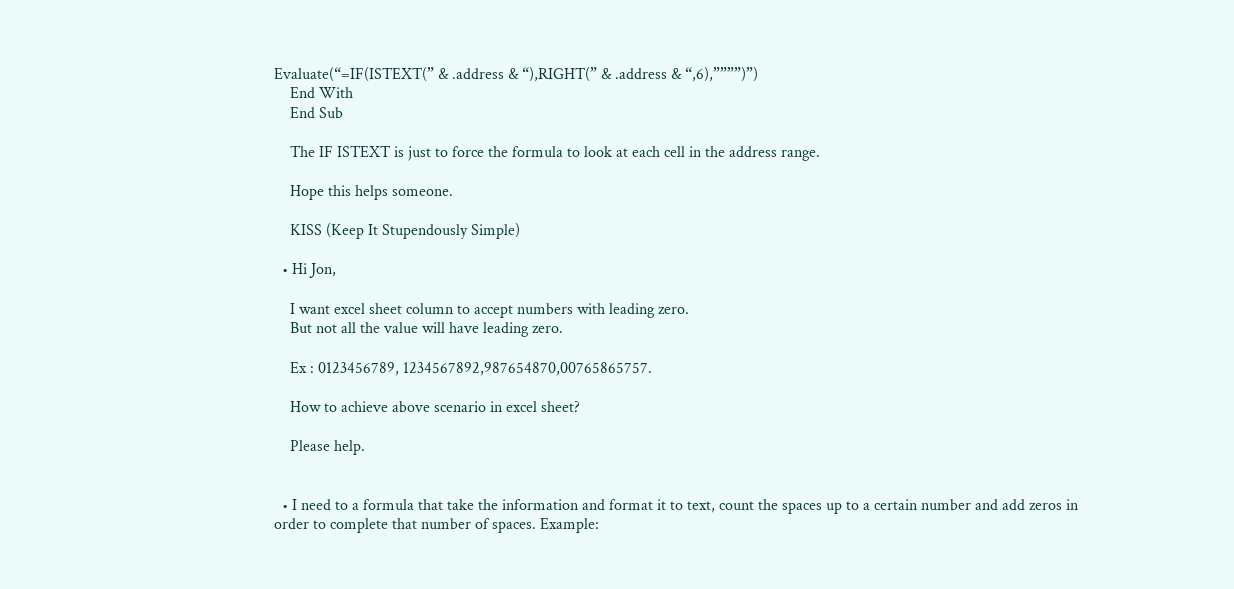Evaluate(“=IF(ISTEXT(” & .address & “),RIGHT(” & .address & “,6),””””)”)
    End With
    End Sub

    The IF ISTEXT is just to force the formula to look at each cell in the address range.

    Hope this helps someone.

    KISS (Keep It Stupendously Simple)

  • Hi Jon,

    I want excel sheet column to accept numbers with leading zero.
    But not all the value will have leading zero.

    Ex : 0123456789, 1234567892,987654870,00765865757.

    How to achieve above scenario in excel sheet?

    Please help.


  • I need to a formula that take the information and format it to text, count the spaces up to a certain number and add zeros in order to complete that number of spaces. Example: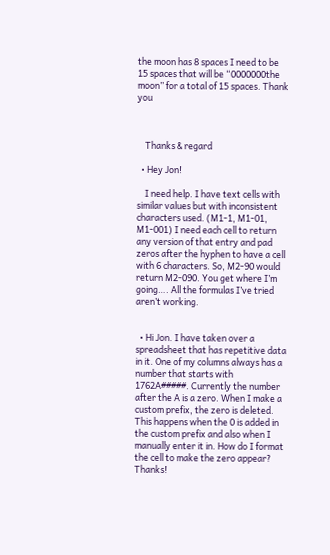the moon has 8 spaces I need to be 15 spaces that will be “0000000the moon” for a total of 15 spaces. Thank you



    Thanks & regard

  • Hey Jon!

    I need help. I have text cells with similar values but with inconsistent characters used. (M1-1, M1-01, M1-001) I need each cell to return any version of that entry and pad zeros after the hyphen to have a cell with 6 characters. So, M2-90 would return M2-090. You get where I’m going…. All the formulas I’ve tried aren’t working.


  • Hi Jon. I have taken over a spreadsheet that has repetitive data in it. One of my columns always has a number that starts with 1762A#####. Currently the number after the A is a zero. When I make a custom prefix, the zero is deleted. This happens when the 0 is added in the custom prefix and also when I manually enter it in. How do I format the cell to make the zero appear? Thanks!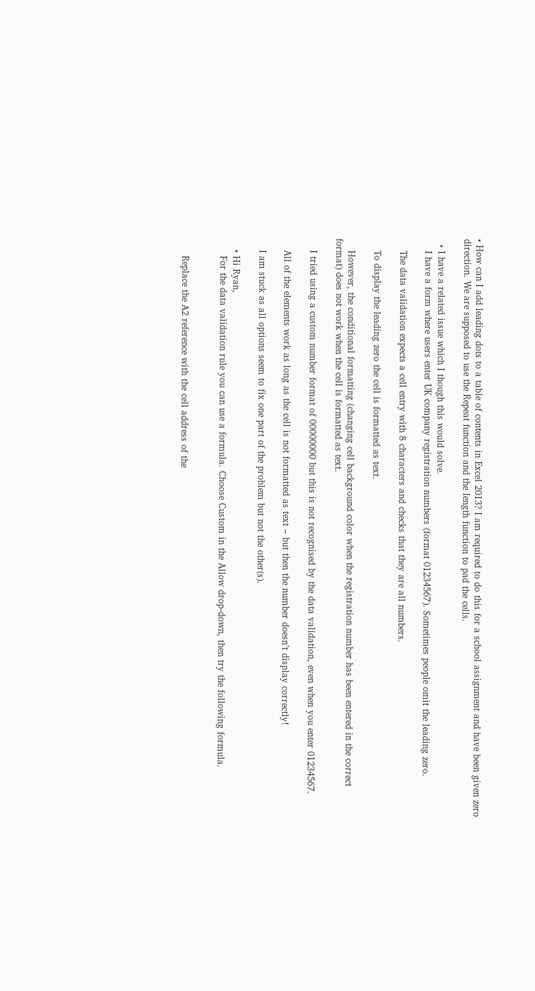• How can I add leading dots to a table of contents in Excel 2013? I am required to do this for a school assignment and have been given zero direction. We are supposed to use the Repeat function and the length function to pad the cells.

  • I have a related issue which I though this would solve.
    I have a form where users enter UK company registration numbers (format 01234567). Sometimes people omit the leading zero.

    The data validation expects a cell entry with 8 characters and checks that they are all numbers.

    To display the leading zero the cell is formatted as text.

    However, the conditional formatting (changing cell background color when the registration number has been entered in the correct format) does not work when the cell is formatted as text.

    I tried using a custom number format of 00000000 but this is not recognised by the data validation, even when you enter 01234567.

    All of the elements work as long as the cell is not formatted as text – but then the number doesn’t display correctly!

    I am stuck as all options seem to fix one part of the problem but not the other(s).

    • Hi Ryan,
      For the data validation rule you can use a formula. Choose Custom in the Allow drop-down, then try the following formula.


      Replace the A2 reference with the cell address of the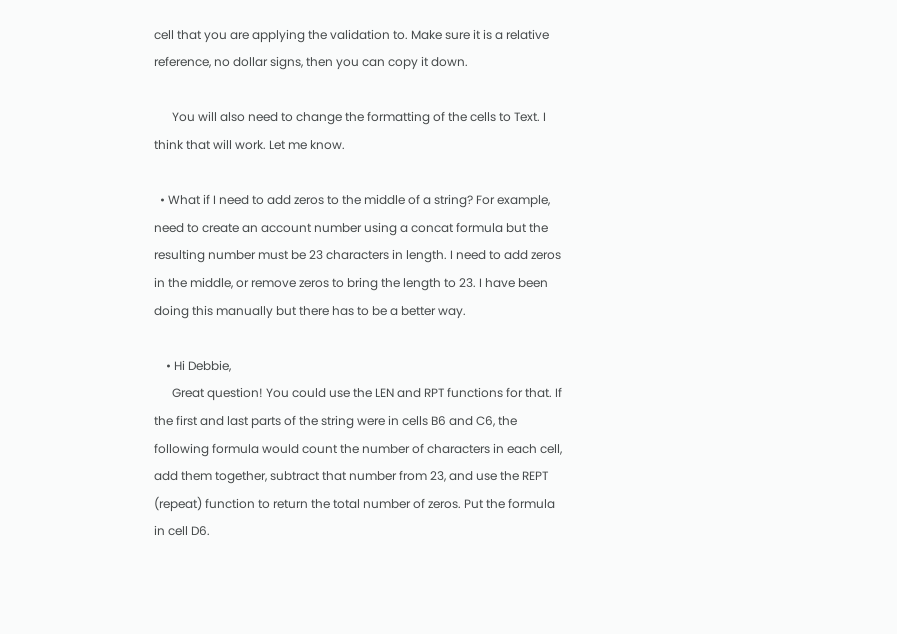cell that you are applying the validation to. Make sure it is a relative reference, no dollar signs, then you can copy it down.

      You will also need to change the formatting of the cells to Text. I think that will work. Let me know.

  • What if I need to add zeros to the middle of a string? For example, need to create an account number using a concat formula but the resulting number must be 23 characters in length. I need to add zeros in the middle, or remove zeros to bring the length to 23. I have been doing this manually but there has to be a better way.

    • Hi Debbie,
      Great question! You could use the LEN and RPT functions for that. If the first and last parts of the string were in cells B6 and C6, the following formula would count the number of characters in each cell, add them together, subtract that number from 23, and use the REPT (repeat) function to return the total number of zeros. Put the formula in cell D6.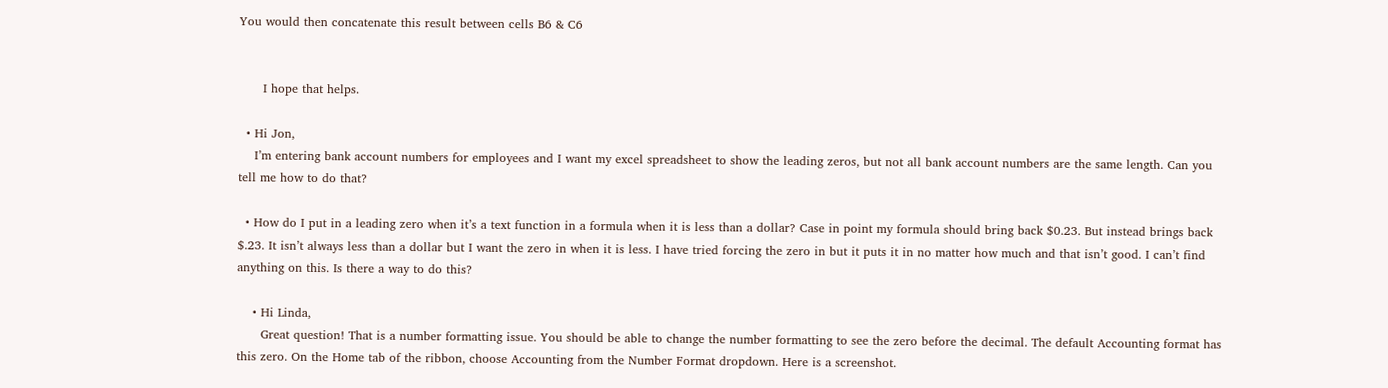You would then concatenate this result between cells B6 & C6


      I hope that helps.

  • Hi Jon,
    I’m entering bank account numbers for employees and I want my excel spreadsheet to show the leading zeros, but not all bank account numbers are the same length. Can you tell me how to do that?

  • How do I put in a leading zero when it’s a text function in a formula when it is less than a dollar? Case in point my formula should bring back $0.23. But instead brings back $.23. It isn’t always less than a dollar but I want the zero in when it is less. I have tried forcing the zero in but it puts it in no matter how much and that isn’t good. I can’t find anything on this. Is there a way to do this?

    • Hi Linda,
      Great question! That is a number formatting issue. You should be able to change the number formatting to see the zero before the decimal. The default Accounting format has this zero. On the Home tab of the ribbon, choose Accounting from the Number Format dropdown. Here is a screenshot.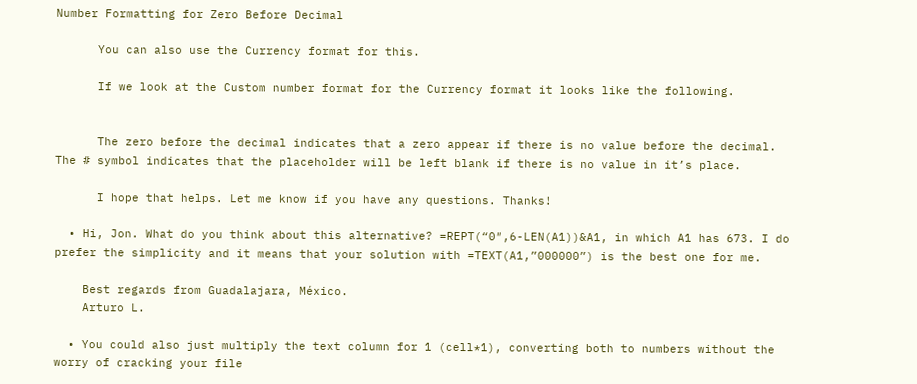Number Formatting for Zero Before Decimal

      You can also use the Currency format for this.

      If we look at the Custom number format for the Currency format it looks like the following.


      The zero before the decimal indicates that a zero appear if there is no value before the decimal. The # symbol indicates that the placeholder will be left blank if there is no value in it’s place.

      I hope that helps. Let me know if you have any questions. Thanks!

  • Hi, Jon. What do you think about this alternative? =REPT(“0″,6-LEN(A1))&A1, in which A1 has 673. I do prefer the simplicity and it means that your solution with =TEXT(A1,”000000”) is the best one for me.

    Best regards from Guadalajara, México.
    Arturo L.

  • You could also just multiply the text column for 1 (cell*1), converting both to numbers without the worry of cracking your file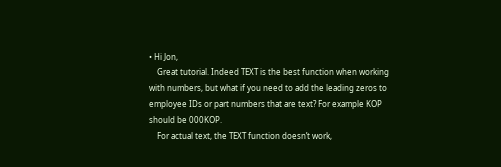• Hi Jon,
    Great tutorial. Indeed TEXT is the best function when working with numbers, but what if you need to add the leading zeros to employee IDs or part numbers that are text? For example KOP should be 000KOP.
    For actual text, the TEXT function doesn’t work,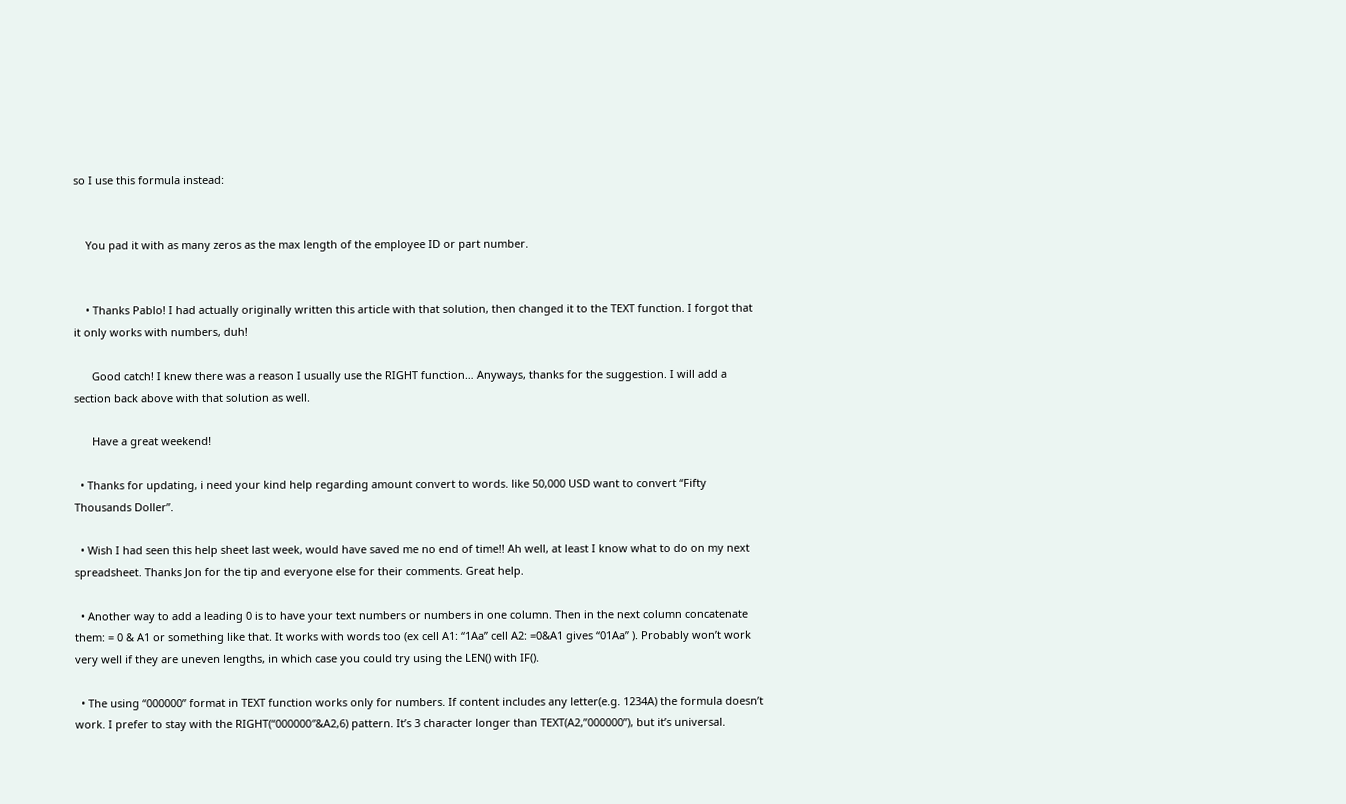so I use this formula instead:


    You pad it with as many zeros as the max length of the employee ID or part number.


    • Thanks Pablo! I had actually originally written this article with that solution, then changed it to the TEXT function. I forgot that it only works with numbers, duh!

      Good catch! I knew there was a reason I usually use the RIGHT function… Anyways, thanks for the suggestion. I will add a section back above with that solution as well.

      Have a great weekend!

  • Thanks for updating, i need your kind help regarding amount convert to words. like 50,000 USD want to convert “Fifty Thousands Doller”.

  • Wish I had seen this help sheet last week, would have saved me no end of time!! Ah well, at least I know what to do on my next spreadsheet. Thanks Jon for the tip and everyone else for their comments. Great help.

  • Another way to add a leading 0 is to have your text numbers or numbers in one column. Then in the next column concatenate them: = 0 & A1 or something like that. It works with words too (ex cell A1: “1Aa” cell A2: =0&A1 gives “01Aa” ). Probably won’t work very well if they are uneven lengths, in which case you could try using the LEN() with IF().

  • The using “000000” format in TEXT function works only for numbers. If content includes any letter(e.g. 1234A) the formula doesn’t work. I prefer to stay with the RIGHT(“000000″&A2,6) pattern. It’s 3 character longer than TEXT(A2,”000000”), but it’s universal.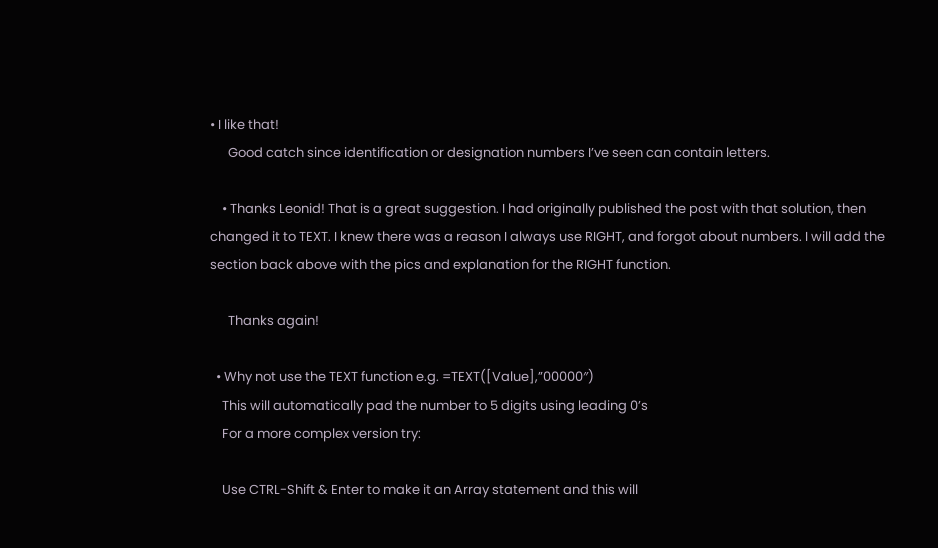• I like that!
      Good catch since identification or designation numbers I’ve seen can contain letters.

    • Thanks Leonid! That is a great suggestion. I had originally published the post with that solution, then changed it to TEXT. I knew there was a reason I always use RIGHT, and forgot about numbers. I will add the section back above with the pics and explanation for the RIGHT function.

      Thanks again!

  • Why not use the TEXT function e.g. =TEXT([Value],”00000″)
    This will automatically pad the number to 5 digits using leading 0’s
    For a more complex version try:

    Use CTRL-Shift & Enter to make it an Array statement and this will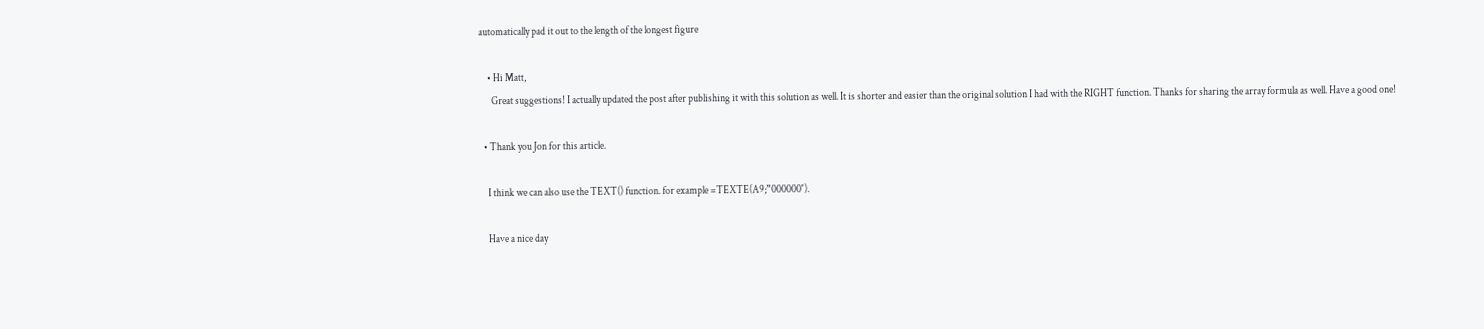automatically pad it out to the length of the longest figure

    • Hi Matt,
      Great suggestions! I actually updated the post after publishing it with this solution as well. It is shorter and easier than the original solution I had with the RIGHT function. Thanks for sharing the array formula as well. Have a good one!

  • Thank you Jon for this article.

    I think we can also use the TEXT() function. for example =TEXTE(A9;”000000″).

    Have a nice day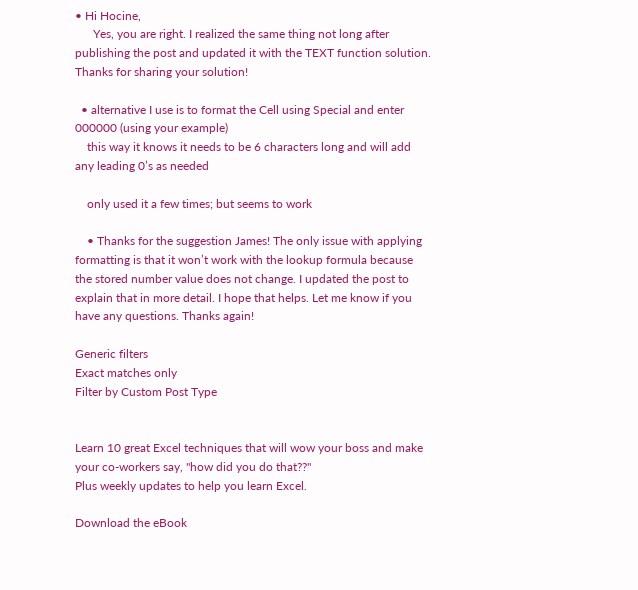• Hi Hocine,
      Yes, you are right. I realized the same thing not long after publishing the post and updated it with the TEXT function solution. Thanks for sharing your solution!

  • alternative I use is to format the Cell using Special and enter 000000 (using your example)
    this way it knows it needs to be 6 characters long and will add any leading 0’s as needed

    only used it a few times; but seems to work

    • Thanks for the suggestion James! The only issue with applying formatting is that it won’t work with the lookup formula because the stored number value does not change. I updated the post to explain that in more detail. I hope that helps. Let me know if you have any questions. Thanks again!

Generic filters
Exact matches only
Filter by Custom Post Type


Learn 10 great Excel techniques that will wow your boss and make your co-workers say, "how did you do that??"
Plus weekly updates to help you learn Excel.

Download the eBook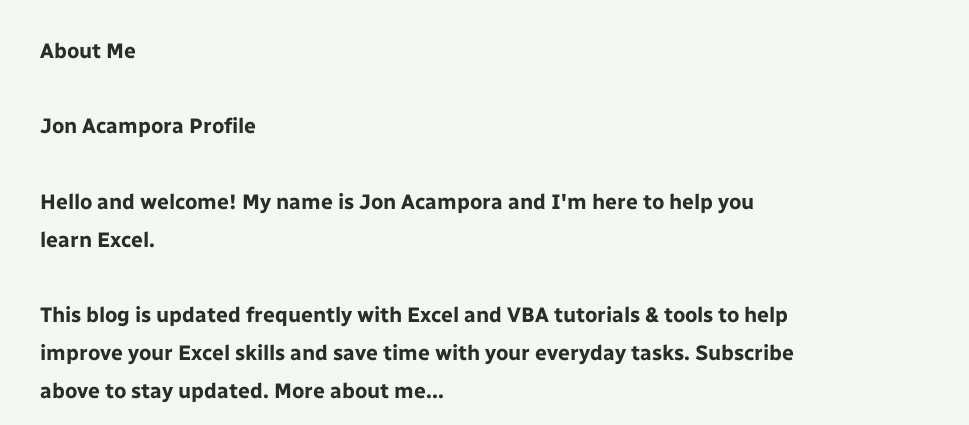About Me

Jon Acampora Profile

Hello and welcome! My name is Jon Acampora and I'm here to help you learn Excel.

This blog is updated frequently with Excel and VBA tutorials & tools to help improve your Excel skills and save time with your everyday tasks. Subscribe above to stay updated. More about me...